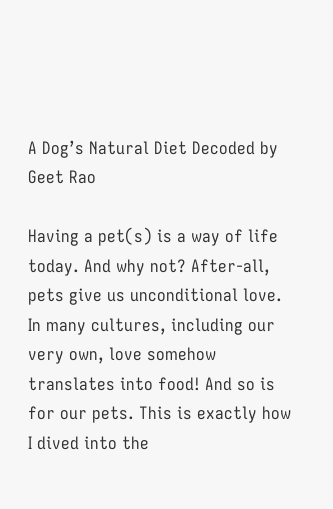A Dog’s Natural Diet Decoded by Geet Rao

Having a pet(s) is a way of life today. And why not? After-all, pets give us unconditional love. In many cultures, including our very own, love somehow translates into food! And so is for our pets. This is exactly how I dived into the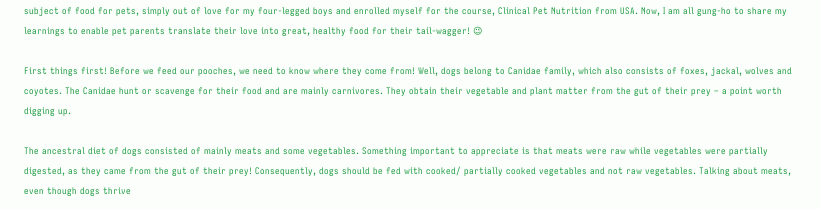subject of food for pets, simply out of love for my four-legged boys and enrolled myself for the course, Clinical Pet Nutrition from USA. Now, I am all gung-ho to share my learnings to enable pet parents translate their love into great, healthy food for their tail-wagger! 😉

First things first! Before we feed our pooches, we need to know where they come from! Well, dogs belong to Canidae family, which also consists of foxes, jackal, wolves and coyotes. The Canidae hunt or scavenge for their food and are mainly carnivores. They obtain their vegetable and plant matter from the gut of their prey – a point worth digging up.

The ancestral diet of dogs consisted of mainly meats and some vegetables. Something important to appreciate is that meats were raw while vegetables were partially digested, as they came from the gut of their prey! Consequently, dogs should be fed with cooked/ partially cooked vegetables and not raw vegetables. Talking about meats, even though dogs thrive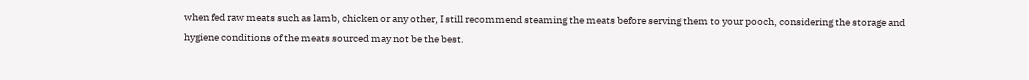when fed raw meats such as lamb, chicken or any other, I still recommend steaming the meats before serving them to your pooch, considering the storage and hygiene conditions of the meats sourced may not be the best.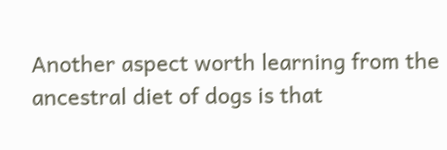Another aspect worth learning from the ancestral diet of dogs is that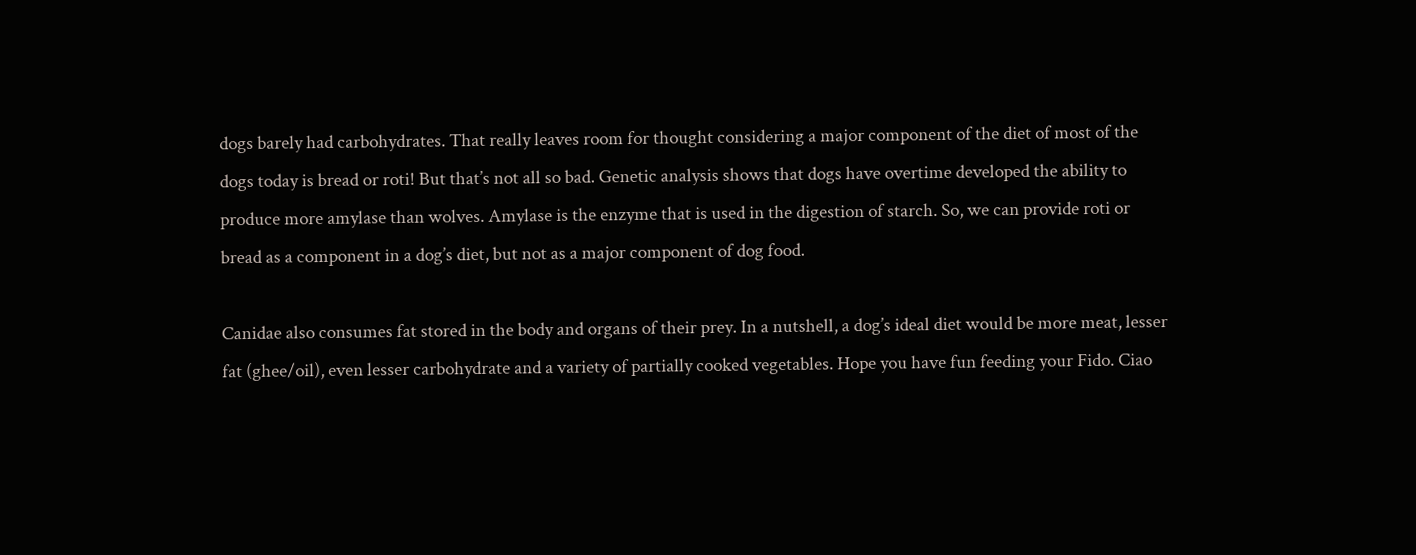dogs barely had carbohydrates. That really leaves room for thought considering a major component of the diet of most of the dogs today is bread or roti! But that’s not all so bad. Genetic analysis shows that dogs have overtime developed the ability to produce more amylase than wolves. Amylase is the enzyme that is used in the digestion of starch. So, we can provide roti or bread as a component in a dog’s diet, but not as a major component of dog food.

Canidae also consumes fat stored in the body and organs of their prey. In a nutshell, a dog’s ideal diet would be more meat, lesser fat (ghee/oil), even lesser carbohydrate and a variety of partially cooked vegetables. Hope you have fun feeding your Fido. Ciao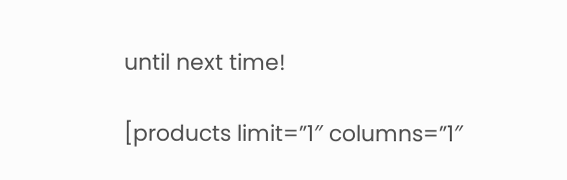until next time!

[products limit=”1″ columns=”1″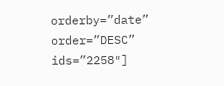orderby=”date” order=”DESC” ids=”2258″]